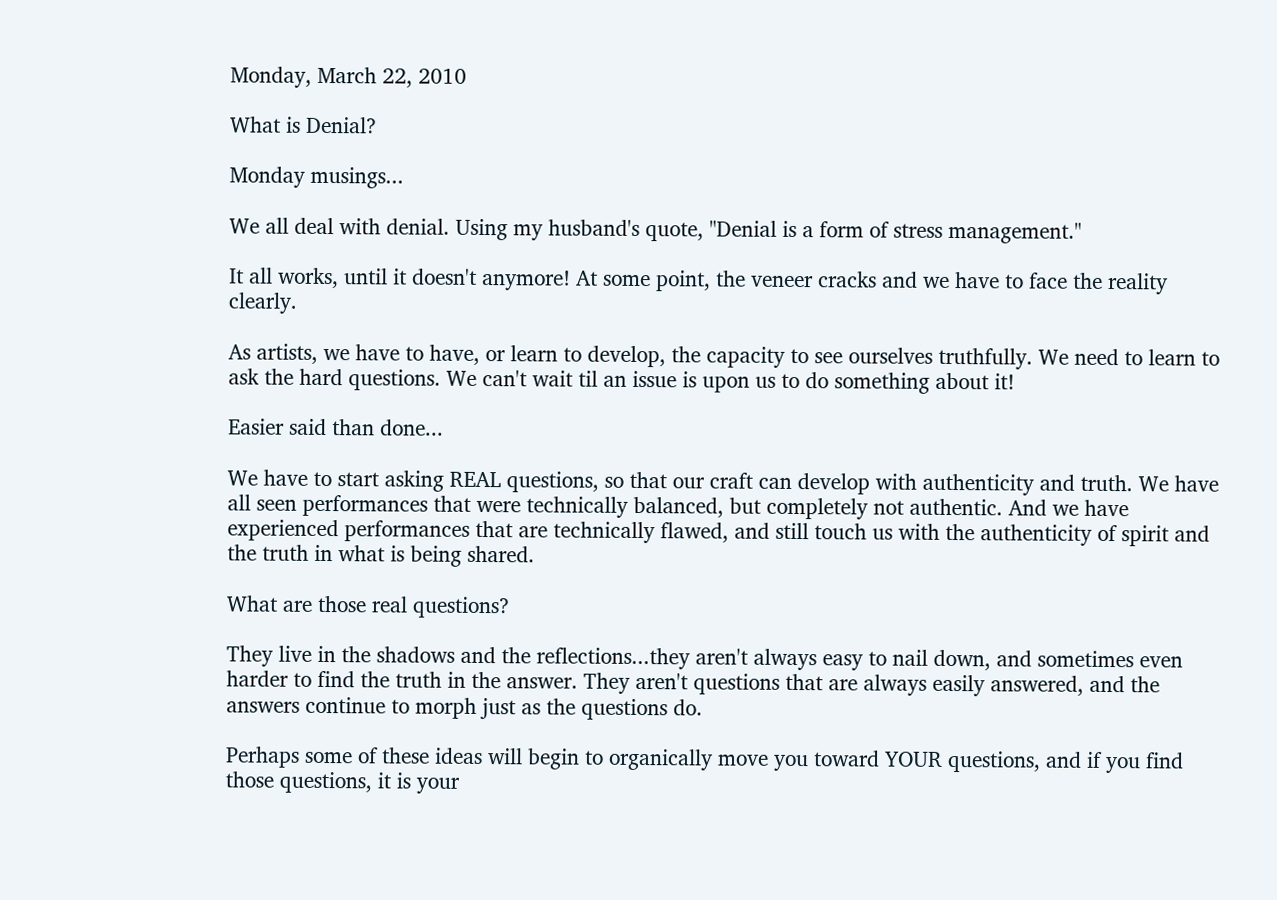Monday, March 22, 2010

What is Denial?

Monday musings...

We all deal with denial. Using my husband's quote, "Denial is a form of stress management."

It all works, until it doesn't anymore! At some point, the veneer cracks and we have to face the reality clearly.

As artists, we have to have, or learn to develop, the capacity to see ourselves truthfully. We need to learn to ask the hard questions. We can't wait til an issue is upon us to do something about it!

Easier said than done...

We have to start asking REAL questions, so that our craft can develop with authenticity and truth. We have all seen performances that were technically balanced, but completely not authentic. And we have experienced performances that are technically flawed, and still touch us with the authenticity of spirit and the truth in what is being shared.

What are those real questions?

They live in the shadows and the reflections...they aren't always easy to nail down, and sometimes even harder to find the truth in the answer. They aren't questions that are always easily answered, and the answers continue to morph just as the questions do.

Perhaps some of these ideas will begin to organically move you toward YOUR questions, and if you find those questions, it is your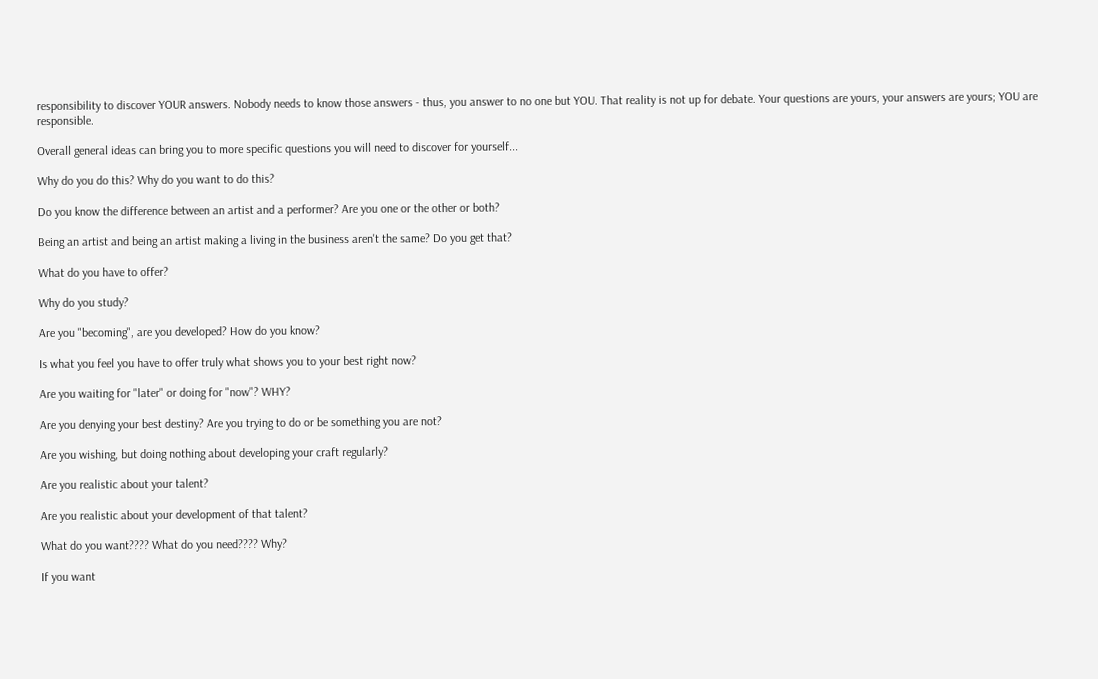responsibility to discover YOUR answers. Nobody needs to know those answers - thus, you answer to no one but YOU. That reality is not up for debate. Your questions are yours, your answers are yours; YOU are responsible.

Overall general ideas can bring you to more specific questions you will need to discover for yourself...

Why do you do this? Why do you want to do this?

Do you know the difference between an artist and a performer? Are you one or the other or both?

Being an artist and being an artist making a living in the business aren't the same? Do you get that?

What do you have to offer?

Why do you study?

Are you "becoming", are you developed? How do you know?

Is what you feel you have to offer truly what shows you to your best right now?

Are you waiting for "later" or doing for "now"? WHY?

Are you denying your best destiny? Are you trying to do or be something you are not?

Are you wishing, but doing nothing about developing your craft regularly?

Are you realistic about your talent?

Are you realistic about your development of that talent?

What do you want???? What do you need???? Why?

If you want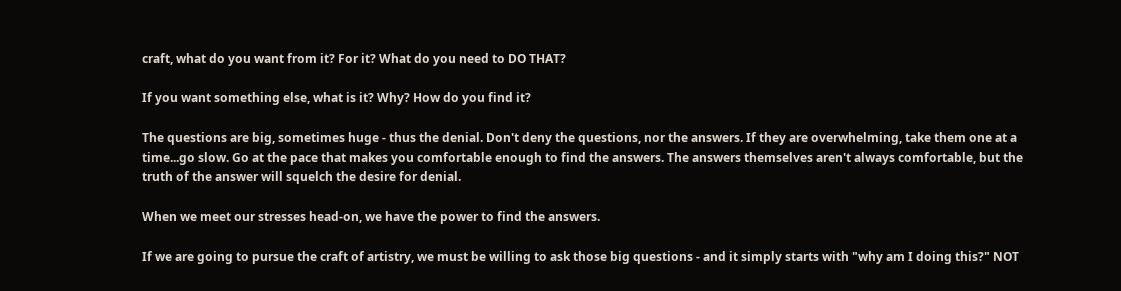craft, what do you want from it? For it? What do you need to DO THAT?

If you want something else, what is it? Why? How do you find it?

The questions are big, sometimes huge - thus the denial. Don't deny the questions, nor the answers. If they are overwhelming, take them one at a time...go slow. Go at the pace that makes you comfortable enough to find the answers. The answers themselves aren't always comfortable, but the truth of the answer will squelch the desire for denial.

When we meet our stresses head-on, we have the power to find the answers.

If we are going to pursue the craft of artistry, we must be willing to ask those big questions - and it simply starts with "why am I doing this?" NOT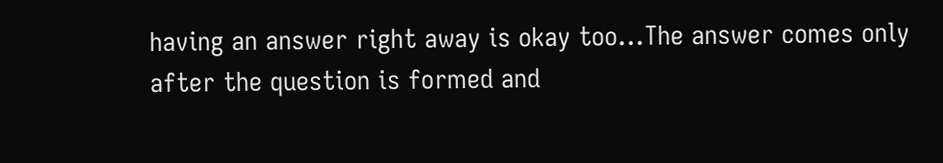having an answer right away is okay too...The answer comes only after the question is formed and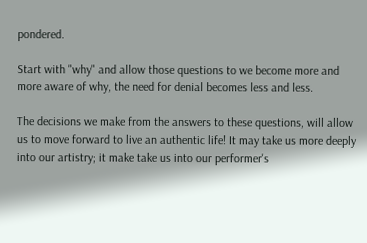pondered.

Start with "why" and allow those questions to we become more and more aware of why, the need for denial becomes less and less.

The decisions we make from the answers to these questions, will allow us to move forward to live an authentic life! It may take us more deeply into our artistry; it make take us into our performer's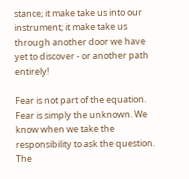stance; it make take us into our instrument; it make take us through another door we have yet to discover - or another path entirely!

Fear is not part of the equation. Fear is simply the unknown. We know when we take the responsibility to ask the question. The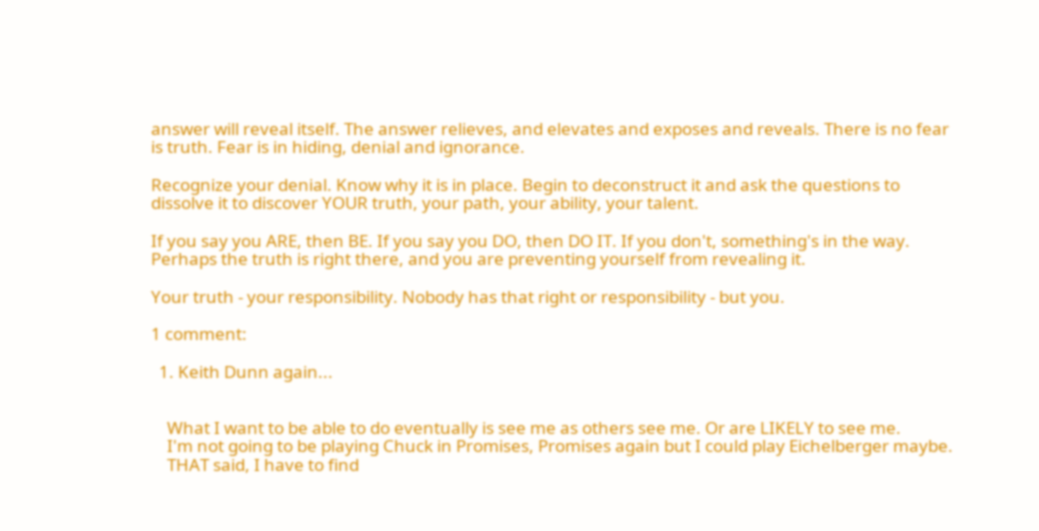answer will reveal itself. The answer relieves, and elevates and exposes and reveals. There is no fear is truth. Fear is in hiding, denial and ignorance.

Recognize your denial. Know why it is in place. Begin to deconstruct it and ask the questions to dissolve it to discover YOUR truth, your path, your ability, your talent.

If you say you ARE, then BE. If you say you DO, then DO IT. If you don't, something's in the way. Perhaps the truth is right there, and you are preventing yourself from revealing it.

Your truth - your responsibility. Nobody has that right or responsibility - but you.

1 comment:

  1. Keith Dunn again...


    What I want to be able to do eventually is see me as others see me. Or are LIKELY to see me.
    I'm not going to be playing Chuck in Promises, Promises again but I could play Eichelberger maybe.
    THAT said, I have to find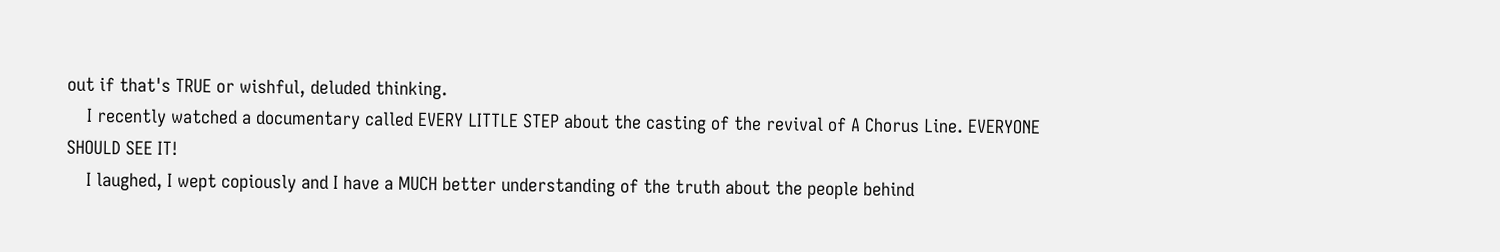out if that's TRUE or wishful, deluded thinking.
    I recently watched a documentary called EVERY LITTLE STEP about the casting of the revival of A Chorus Line. EVERYONE SHOULD SEE IT!
    I laughed, I wept copiously and I have a MUCH better understanding of the truth about the people behind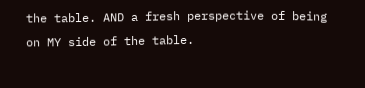the table. AND a fresh perspective of being on MY side of the table.